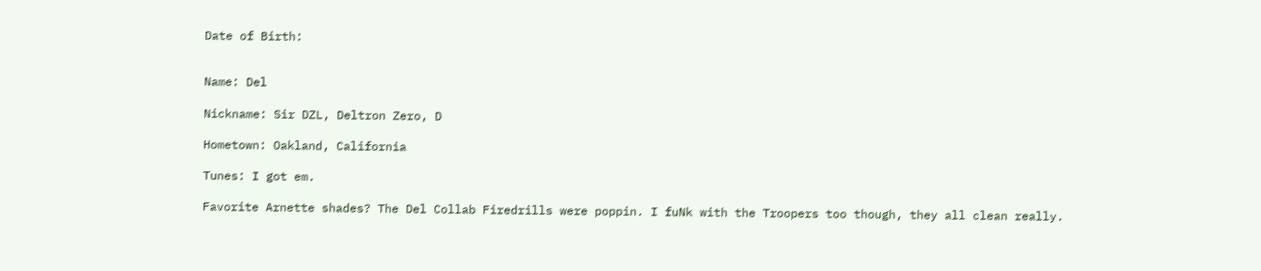Date of Birth:


Name: Del

Nickname: Sir DZL, Deltron Zero, D

Hometown: Oakland, California

Tunes: I got em.

Favorite Arnette shades? The Del Collab Firedrills were poppin. I fuNk with the Troopers too though, they all clean really.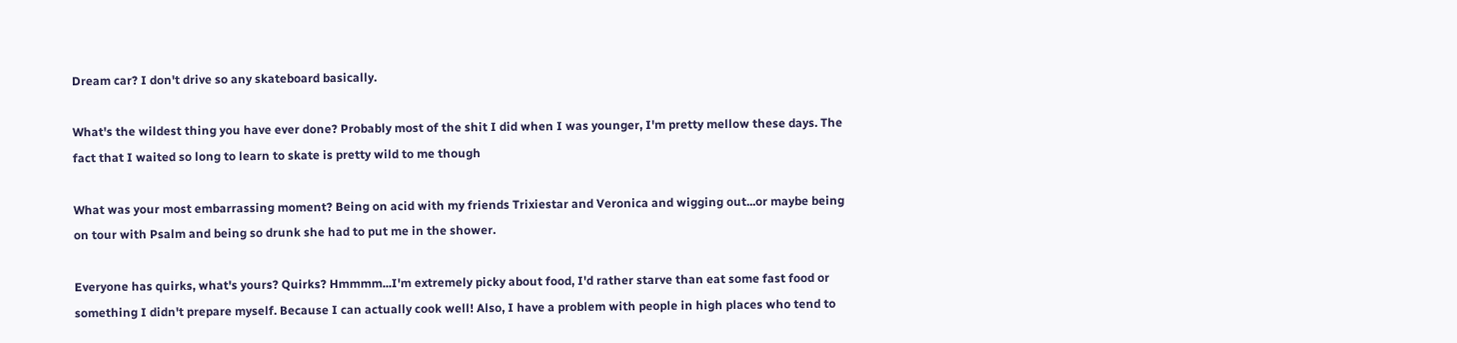Dream car? I don't drive so any skateboard basically.

What's the wildest thing you have ever done? Probably most of the shit I did when I was younger, I'm pretty mellow these days. The fact that I waited so long to learn to skate is pretty wild to me though

What was your most embarrassing moment? Being on acid with my friends Trixiestar and Veronica and wigging out...or maybe being on tour with Psalm and being so drunk she had to put me in the shower.

Everyone has quirks, what's yours? Quirks? Hmmmm...I'm extremely picky about food, I'd rather starve than eat some fast food or something I didn't prepare myself. Because I can actually cook well! Also, I have a problem with people in high places who tend to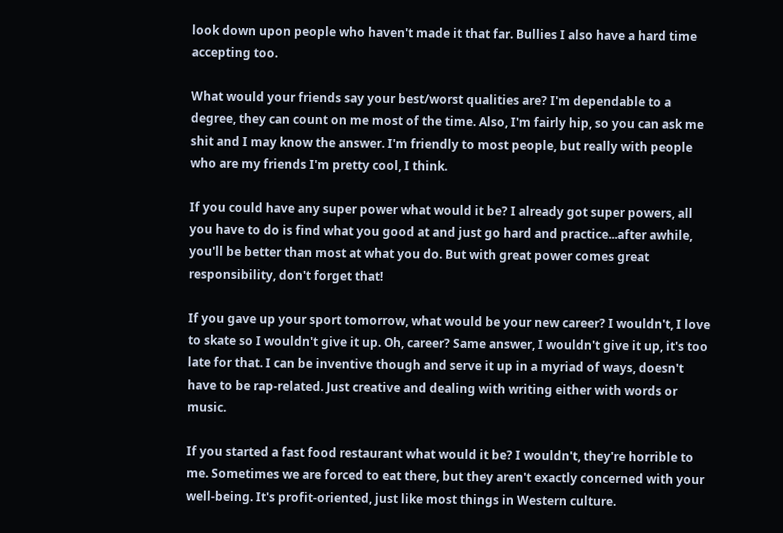look down upon people who haven't made it that far. Bullies I also have a hard time accepting too.

What would your friends say your best/worst qualities are? I'm dependable to a degree, they can count on me most of the time. Also, I'm fairly hip, so you can ask me shit and I may know the answer. I'm friendly to most people, but really with people who are my friends I'm pretty cool, I think.

If you could have any super power what would it be? I already got super powers, all you have to do is find what you good at and just go hard and practice...after awhile, you'll be better than most at what you do. But with great power comes great responsibility, don't forget that!

If you gave up your sport tomorrow, what would be your new career? I wouldn't, I love to skate so I wouldn't give it up. Oh, career? Same answer, I wouldn't give it up, it's too late for that. I can be inventive though and serve it up in a myriad of ways, doesn't have to be rap-related. Just creative and dealing with writing either with words or music.

If you started a fast food restaurant what would it be? I wouldn't, they're horrible to me. Sometimes we are forced to eat there, but they aren't exactly concerned with your well-being. It's profit-oriented, just like most things in Western culture.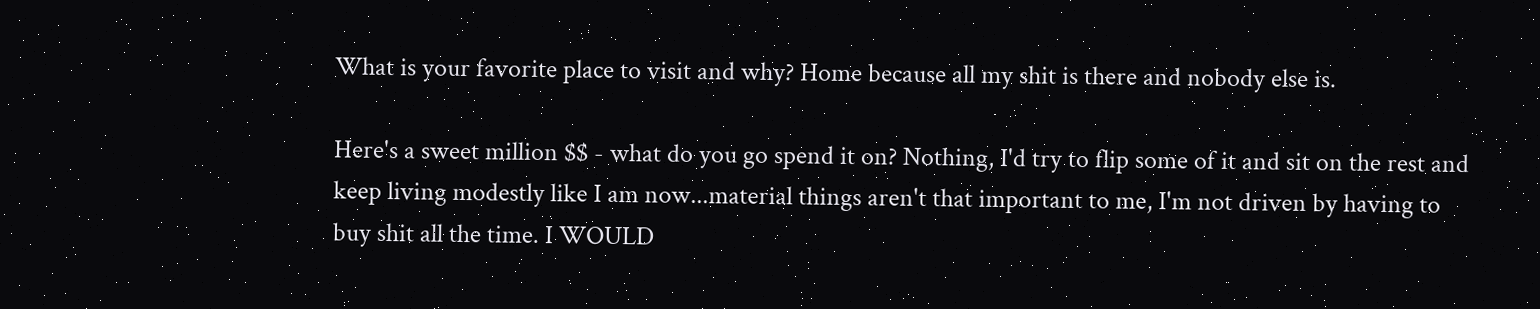What is your favorite place to visit and why? Home because all my shit is there and nobody else is.

Here's a sweet million $$ - what do you go spend it on? Nothing, I'd try to flip some of it and sit on the rest and keep living modestly like I am now...material things aren't that important to me, I'm not driven by having to buy shit all the time. I WOULD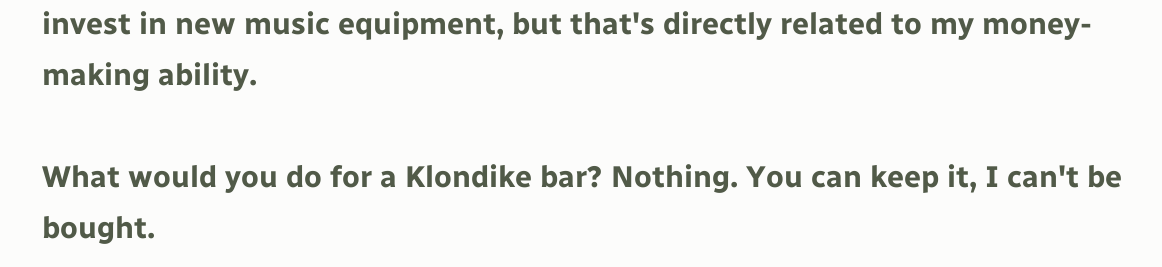invest in new music equipment, but that's directly related to my money-making ability.

What would you do for a Klondike bar? Nothing. You can keep it, I can't be bought.